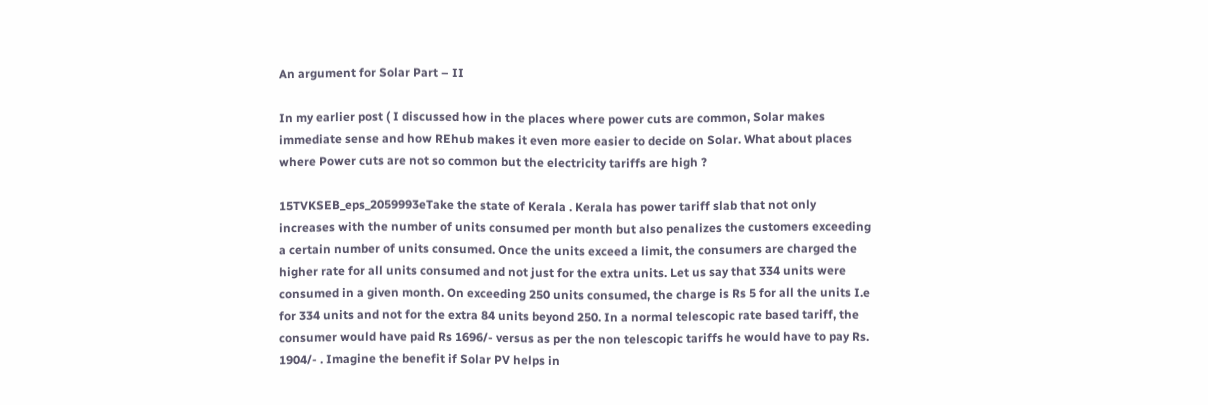An argument for Solar Part – II

In my earlier post ( I discussed how in the places where power cuts are common, Solar makes immediate sense and how REhub makes it even more easier to decide on Solar. What about places where Power cuts are not so common but the electricity tariffs are high ?

15TVKSEB_eps_2059993eTake the state of Kerala . Kerala has power tariff slab that not only increases with the number of units consumed per month but also penalizes the customers exceeding a certain number of units consumed. Once the units exceed a limit, the consumers are charged the higher rate for all units consumed and not just for the extra units. Let us say that 334 units were consumed in a given month. On exceeding 250 units consumed, the charge is Rs 5 for all the units I.e for 334 units and not for the extra 84 units beyond 250. In a normal telescopic rate based tariff, the consumer would have paid Rs 1696/- versus as per the non telescopic tariffs he would have to pay Rs. 1904/- . Imagine the benefit if Solar PV helps in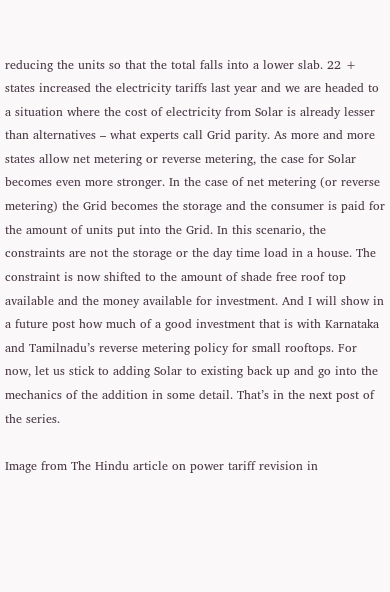reducing the units so that the total falls into a lower slab. 22 + states increased the electricity tariffs last year and we are headed to a situation where the cost of electricity from Solar is already lesser than alternatives – what experts call Grid parity. As more and more states allow net metering or reverse metering, the case for Solar becomes even more stronger. In the case of net metering (or reverse metering) the Grid becomes the storage and the consumer is paid for the amount of units put into the Grid. In this scenario, the constraints are not the storage or the day time load in a house. The constraint is now shifted to the amount of shade free roof top available and the money available for investment. And I will show in a future post how much of a good investment that is with Karnataka and Tamilnadu’s reverse metering policy for small rooftops. For now, let us stick to adding Solar to existing back up and go into the mechanics of the addition in some detail. That’s in the next post of the series.

Image from The Hindu article on power tariff revision in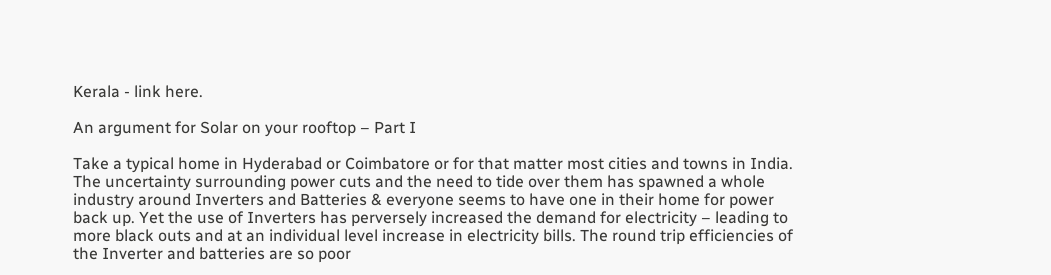Kerala - link here.

An argument for Solar on your rooftop – Part I

Take a typical home in Hyderabad or Coimbatore or for that matter most cities and towns in India. The uncertainty surrounding power cuts and the need to tide over them has spawned a whole industry around Inverters and Batteries & everyone seems to have one in their home for power back up. Yet the use of Inverters has perversely increased the demand for electricity – leading to more black outs and at an individual level increase in electricity bills. The round trip efficiencies of the Inverter and batteries are so poor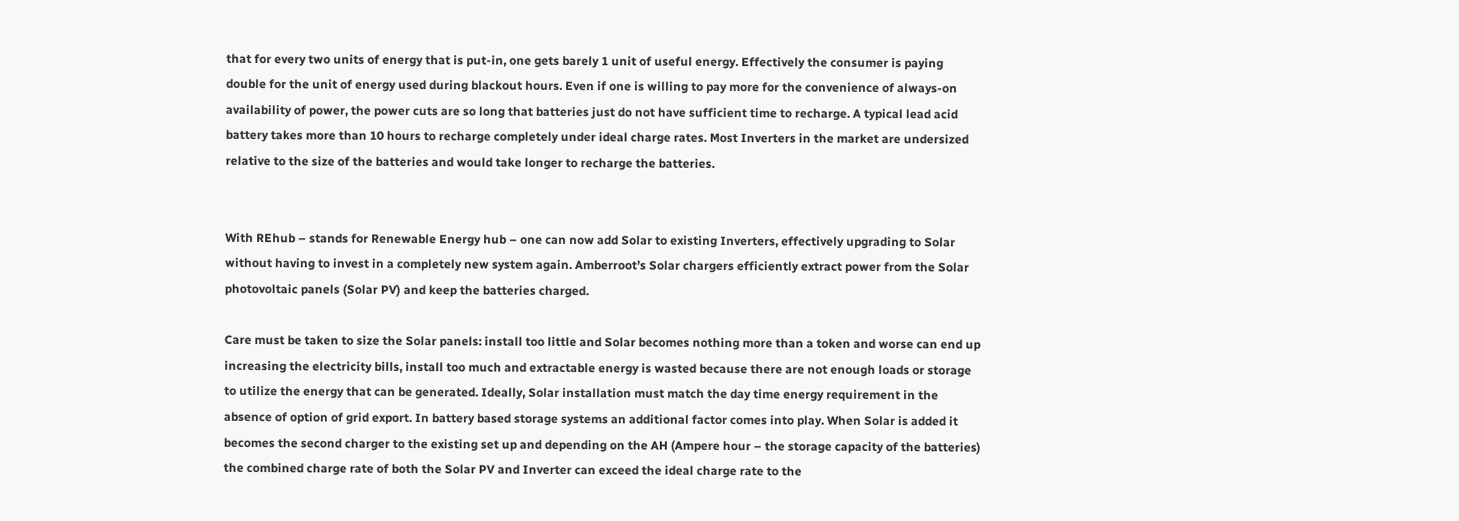that for every two units of energy that is put-in, one gets barely 1 unit of useful energy. Effectively the consumer is paying double for the unit of energy used during blackout hours. Even if one is willing to pay more for the convenience of always-on availability of power, the power cuts are so long that batteries just do not have sufficient time to recharge. A typical lead acid battery takes more than 10 hours to recharge completely under ideal charge rates. Most Inverters in the market are undersized relative to the size of the batteries and would take longer to recharge the batteries.


With REhub – stands for Renewable Energy hub – one can now add Solar to existing Inverters, effectively upgrading to Solar without having to invest in a completely new system again. Amberroot’s Solar chargers efficiently extract power from the Solar photovoltaic panels (Solar PV) and keep the batteries charged.

Care must be taken to size the Solar panels: install too little and Solar becomes nothing more than a token and worse can end up increasing the electricity bills, install too much and extractable energy is wasted because there are not enough loads or storage to utilize the energy that can be generated. Ideally, Solar installation must match the day time energy requirement in the absence of option of grid export. In battery based storage systems an additional factor comes into play. When Solar is added it becomes the second charger to the existing set up and depending on the AH (Ampere hour – the storage capacity of the batteries) the combined charge rate of both the Solar PV and Inverter can exceed the ideal charge rate to the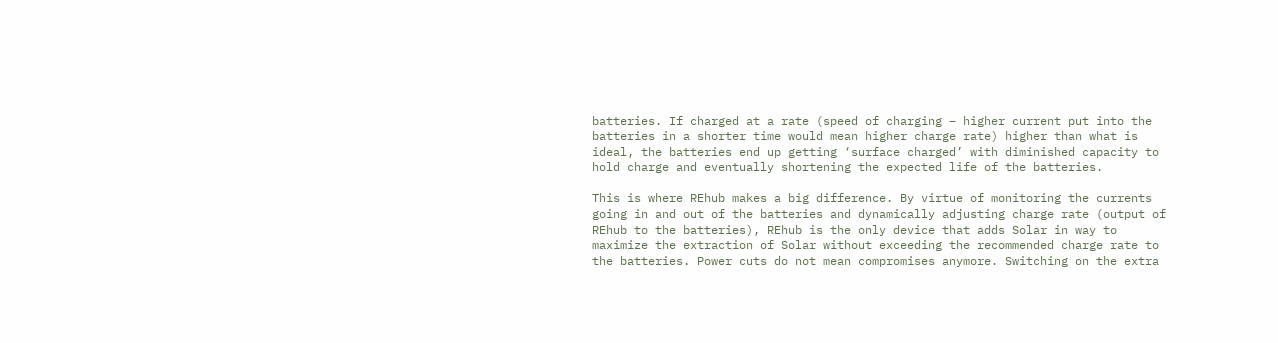batteries. If charged at a rate (speed of charging – higher current put into the batteries in a shorter time would mean higher charge rate) higher than what is ideal, the batteries end up getting ‘surface charged’ with diminished capacity to hold charge and eventually shortening the expected life of the batteries.

This is where REhub makes a big difference. By virtue of monitoring the currents going in and out of the batteries and dynamically adjusting charge rate (output of REhub to the batteries), REhub is the only device that adds Solar in way to maximize the extraction of Solar without exceeding the recommended charge rate to the batteries. Power cuts do not mean compromises anymore. Switching on the extra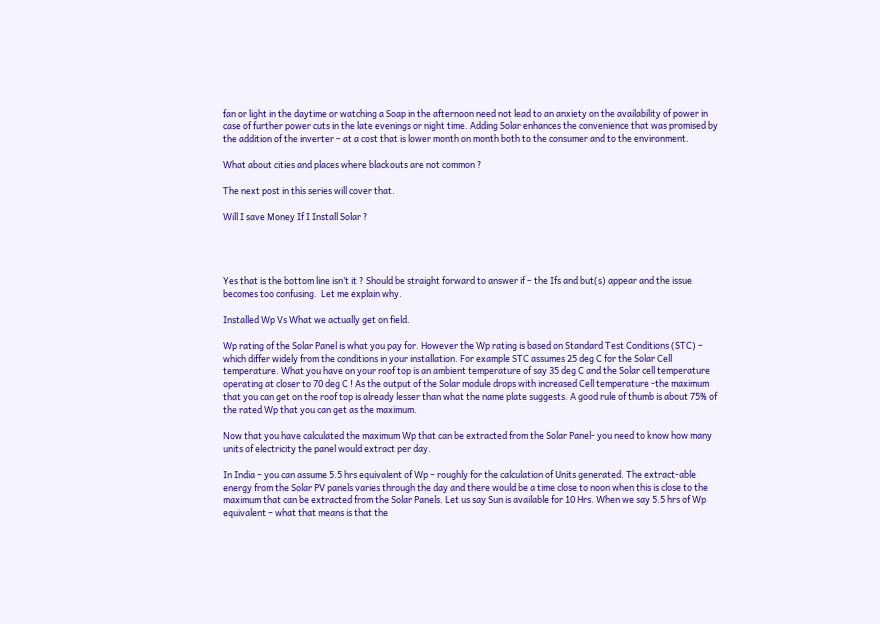fan or light in the daytime or watching a Soap in the afternoon need not lead to an anxiety on the availability of power in case of further power cuts in the late evenings or night time. Adding Solar enhances the convenience that was promised by the addition of the inverter – at a cost that is lower month on month both to the consumer and to the environment.

What about cities and places where blackouts are not common ?

The next post in this series will cover that.

Will I save Money If I Install Solar ?




Yes that is the bottom line isn’t it ? Should be straight forward to answer if – the Ifs and but(s) appear and the issue becomes too confusing.  Let me explain why.

Installed Wp Vs What we actually get on field.

Wp rating of the Solar Panel is what you pay for. However the Wp rating is based on Standard Test Conditions (STC) – which differ widely from the conditions in your installation. For example STC assumes 25 deg C for the Solar Cell temperature. What you have on your roof top is an ambient temperature of say 35 deg C and the Solar cell temperature operating at closer to 70 deg C ! As the output of the Solar module drops with increased Cell temperature -the maximum that you can get on the roof top is already lesser than what the name plate suggests. A good rule of thumb is about 75% of the rated Wp that you can get as the maximum.

Now that you have calculated the maximum Wp that can be extracted from the Solar Panel- you need to know how many units of electricity the panel would extract per day.

In India – you can assume 5.5 hrs equivalent of Wp – roughly for the calculation of Units generated. The extract-able energy from the Solar PV panels varies through the day and there would be a time close to noon when this is close to the maximum that can be extracted from the Solar Panels. Let us say Sun is available for 10 Hrs. When we say 5.5 hrs of Wp equivalent – what that means is that the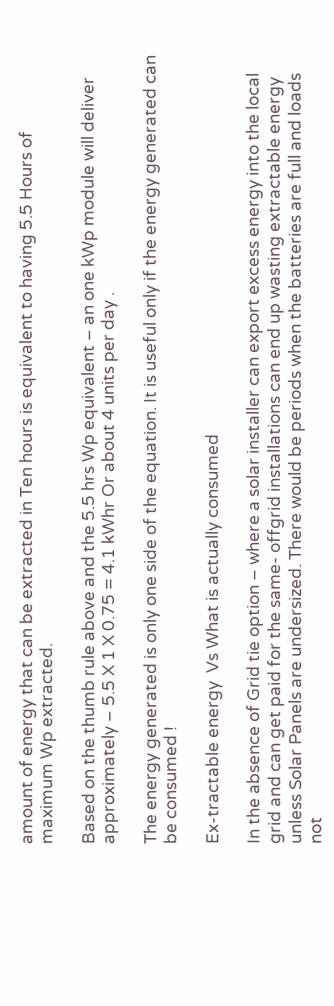amount of energy that can be extracted in Ten hours is equivalent to having 5.5 Hours of maximum Wp extracted.

Based on the thumb rule above and the 5.5 hrs Wp equivalent – an one kWp module will deliver approximately – 5.5 X 1 X 0.75 = 4.1 kWhr Or about 4 units per day .

The energy generated is only one side of the equation. It is useful only if the energy generated can be consumed !

Ex-tractable energy  Vs What is actually consumed

In the absence of Grid tie option – where a solar installer can export excess energy into the local grid and can get paid for the same- offgrid installations can end up wasting extractable energy unless Solar Panels are undersized. There would be periods when the batteries are full and loads not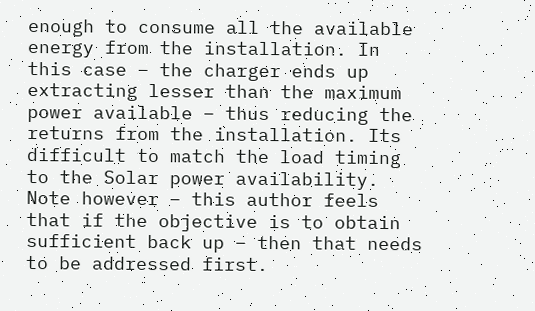enough to consume all the available energy from the installation. In this case – the charger ends up extracting lesser than the maximum power available – thus reducing the returns from the installation. Its difficult to match the load timing to the Solar power availability. Note however – this author feels that if the objective is to obtain sufficient back up – then that needs to be addressed first.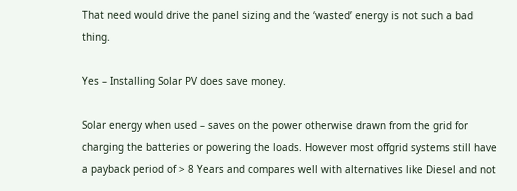That need would drive the panel sizing and the ‘wasted’ energy is not such a bad thing.

Yes – Installing Solar PV does save money.

Solar energy when used – saves on the power otherwise drawn from the grid for charging the batteries or powering the loads. However most offgrid systems still have a payback period of > 8 Years and compares well with alternatives like Diesel and not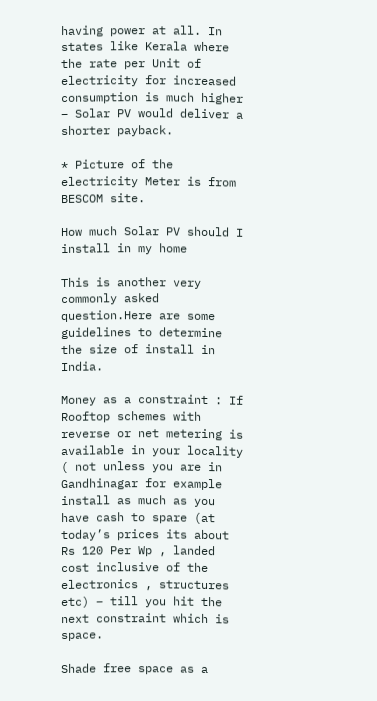having power at all. In states like Kerala where the rate per Unit of electricity for increased consumption is much higher – Solar PV would deliver a shorter payback.

* Picture of the electricity Meter is from BESCOM site.

How much Solar PV should I install in my home

This is another very commonly asked question.Here are some guidelines to determine the size of install in India.

Money as a constraint : If Rooftop schemes with reverse or net metering is available in your locality ( not unless you are in Gandhinagar for example install as much as you have cash to spare (at today’s prices its about Rs 120 Per Wp , landed cost inclusive of the electronics , structures etc) – till you hit the next constraint which is space.

Shade free space as a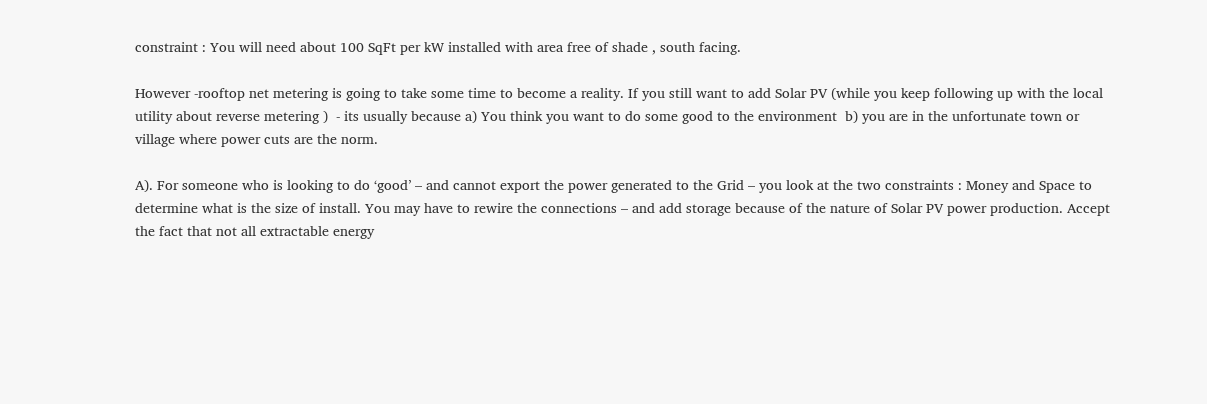constraint : You will need about 100 SqFt per kW installed with area free of shade , south facing.

However -rooftop net metering is going to take some time to become a reality. If you still want to add Solar PV (while you keep following up with the local utility about reverse metering )  - its usually because a) You think you want to do some good to the environment  b) you are in the unfortunate town or village where power cuts are the norm.

A). For someone who is looking to do ‘good’ – and cannot export the power generated to the Grid – you look at the two constraints : Money and Space to determine what is the size of install. You may have to rewire the connections – and add storage because of the nature of Solar PV power production. Accept the fact that not all extractable energy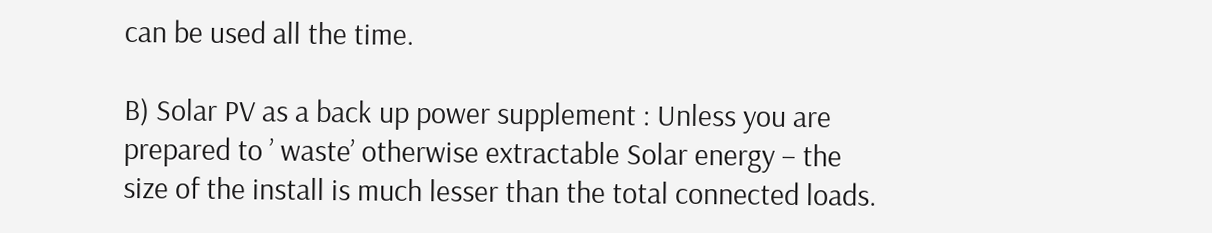can be used all the time.

B) Solar PV as a back up power supplement : Unless you are prepared to ’ waste’ otherwise extractable Solar energy – the size of the install is much lesser than the total connected loads.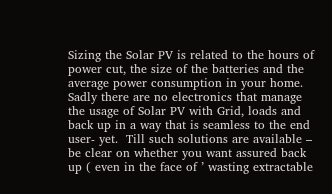Sizing the Solar PV is related to the hours of power cut, the size of the batteries and the average power consumption in your home. Sadly there are no electronics that manage the usage of Solar PV with Grid, loads and back up in a way that is seamless to the end user- yet.  Till such solutions are available – be clear on whether you want assured back up ( even in the face of ’ wasting extractable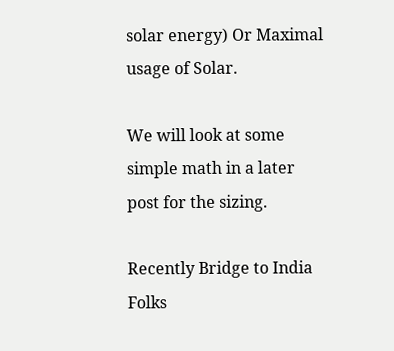solar energy) Or Maximal usage of Solar.

We will look at some simple math in a later post for the sizing.

Recently Bridge to India Folks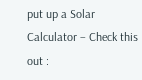put up a Solar Calculator – Check this out :